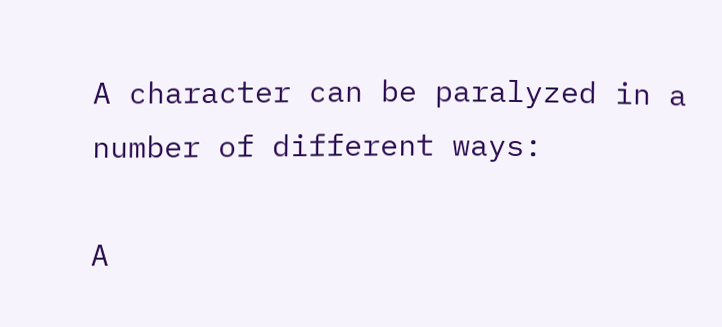A character can be paralyzed in a number of different ways:

A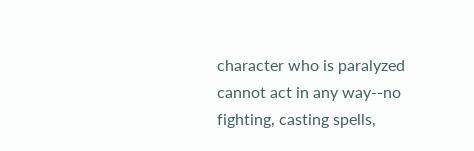character who is paralyzed cannot act in any way--no fighting, casting spells,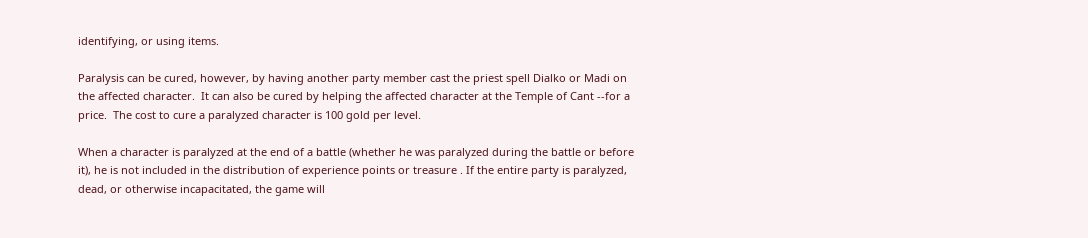identifying, or using items.

Paralysis can be cured, however, by having another party member cast the priest spell Dialko or Madi on the affected character.  It can also be cured by helping the affected character at the Temple of Cant --for a price.  The cost to cure a paralyzed character is 100 gold per level.

When a character is paralyzed at the end of a battle (whether he was paralyzed during the battle or before it), he is not included in the distribution of experience points or treasure . If the entire party is paralyzed, dead, or otherwise incapacitated, the game will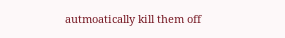autmoatically kill them off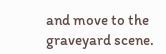and move to the graveyard scene.